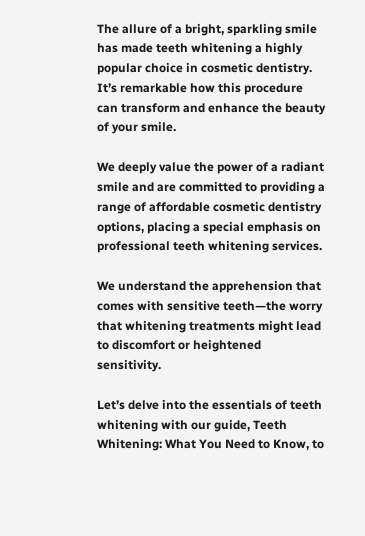The allure of a bright, sparkling smile has made teeth whitening a highly popular choice in cosmetic dentistry. It’s remarkable how this procedure can transform and enhance the beauty of your smile.

We deeply value the power of a radiant smile and are committed to providing a range of affordable cosmetic dentistry options, placing a special emphasis on professional teeth whitening services.

We understand the apprehension that comes with sensitive teeth—the worry that whitening treatments might lead to discomfort or heightened sensitivity.

Let’s delve into the essentials of teeth whitening with our guide, Teeth Whitening: What You Need to Know, to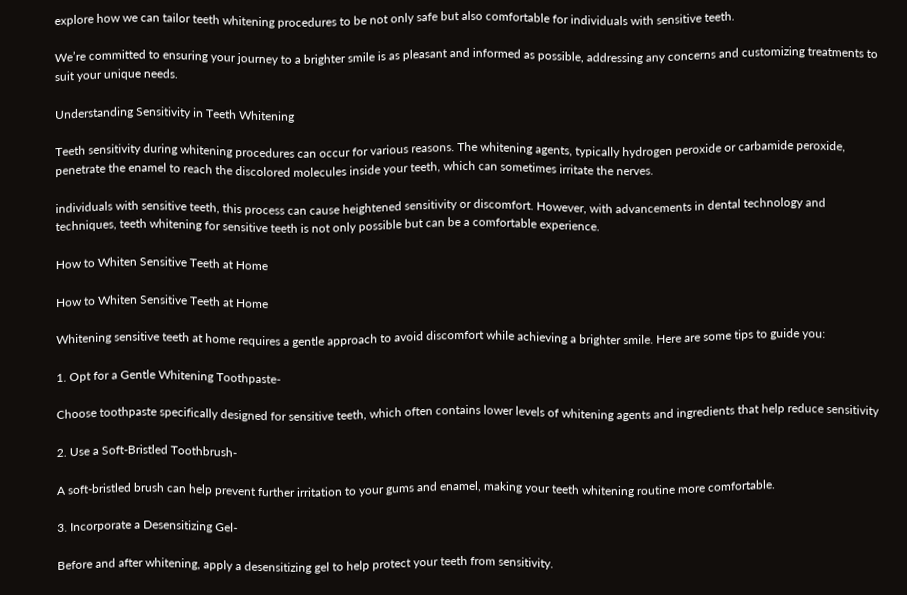explore how we can tailor teeth whitening procedures to be not only safe but also comfortable for individuals with sensitive teeth.

We’re committed to ensuring your journey to a brighter smile is as pleasant and informed as possible, addressing any concerns and customizing treatments to suit your unique needs.

Understanding Sensitivity in Teeth Whitening

Teeth sensitivity during whitening procedures can occur for various reasons. The whitening agents, typically hydrogen peroxide or carbamide peroxide, penetrate the enamel to reach the discolored molecules inside your teeth, which can sometimes irritate the nerves.

individuals with sensitive teeth, this process can cause heightened sensitivity or discomfort. However, with advancements in dental technology and techniques, teeth whitening for sensitive teeth is not only possible but can be a comfortable experience.

How to Whiten Sensitive Teeth at Home

How to Whiten Sensitive Teeth at Home

Whitening sensitive teeth at home requires a gentle approach to avoid discomfort while achieving a brighter smile. Here are some tips to guide you:

1. Opt for a Gentle Whitening Toothpaste-

Choose toothpaste specifically designed for sensitive teeth, which often contains lower levels of whitening agents and ingredients that help reduce sensitivity

2. Use a Soft-Bristled Toothbrush-

A soft-bristled brush can help prevent further irritation to your gums and enamel, making your teeth whitening routine more comfortable.

3. Incorporate a Desensitizing Gel-

Before and after whitening, apply a desensitizing gel to help protect your teeth from sensitivity.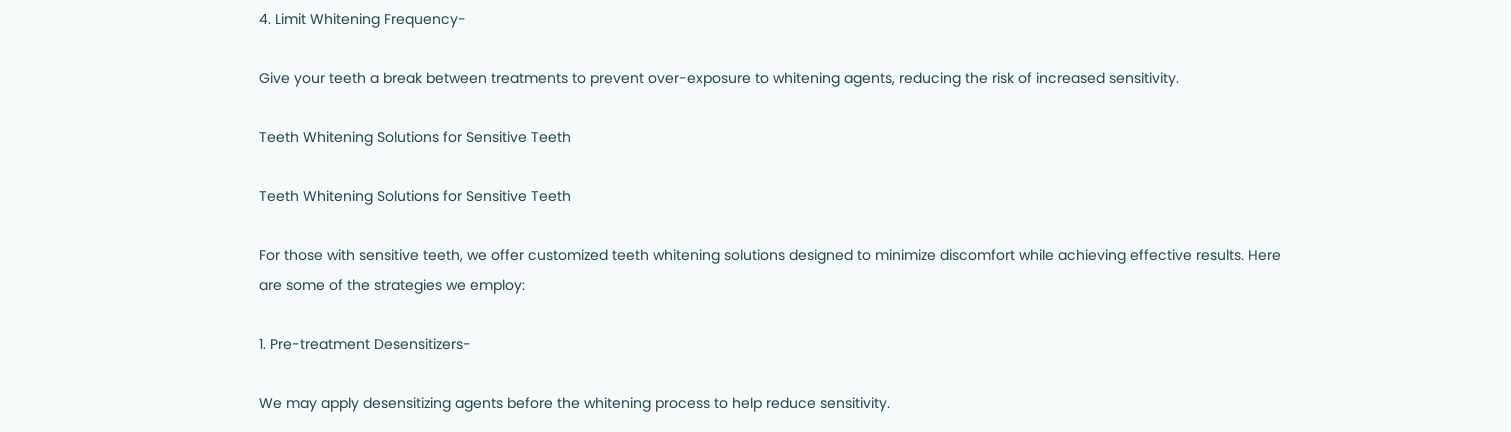4. Limit Whitening Frequency-

Give your teeth a break between treatments to prevent over-exposure to whitening agents, reducing the risk of increased sensitivity.

Teeth Whitening Solutions for Sensitive Teeth

Teeth Whitening Solutions for Sensitive Teeth

For those with sensitive teeth, we offer customized teeth whitening solutions designed to minimize discomfort while achieving effective results. Here are some of the strategies we employ:

1. Pre-treatment Desensitizers-

We may apply desensitizing agents before the whitening process to help reduce sensitivity.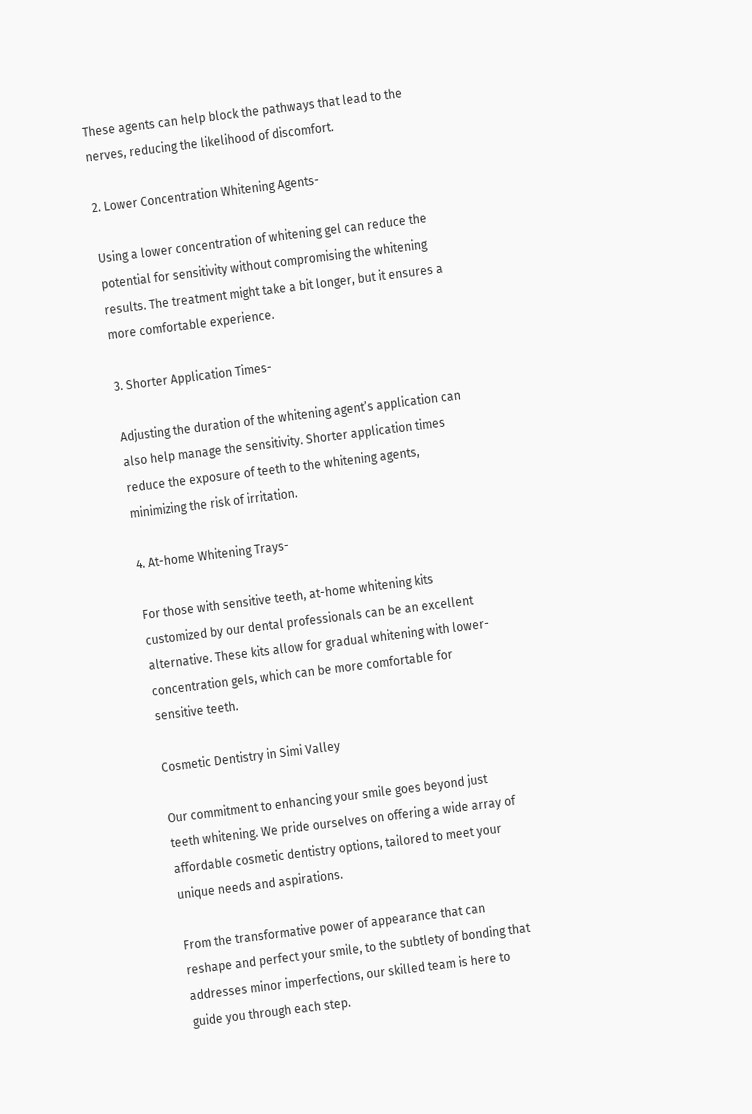These agents can help block the pathways that lead to the nerves, reducing the likelihood of discomfort.

2. Lower Concentration Whitening Agents-

Using a lower concentration of whitening gel can reduce the potential for sensitivity without compromising the whitening results. The treatment might take a bit longer, but it ensures a more comfortable experience.

3. Shorter Application Times-

Adjusting the duration of the whitening agent’s application can also help manage the sensitivity. Shorter application times reduce the exposure of teeth to the whitening agents, minimizing the risk of irritation.

4. At-home Whitening Trays-

For those with sensitive teeth, at-home whitening kits customized by our dental professionals can be an excellent alternative. These kits allow for gradual whitening with lower-concentration gels, which can be more comfortable for sensitive teeth.

Cosmetic Dentistry in Simi Valley

Our commitment to enhancing your smile goes beyond just teeth whitening. We pride ourselves on offering a wide array of affordable cosmetic dentistry options, tailored to meet your unique needs and aspirations.

From the transformative power of appearance that can reshape and perfect your smile, to the subtlety of bonding that addresses minor imperfections, our skilled team is here to guide you through each step.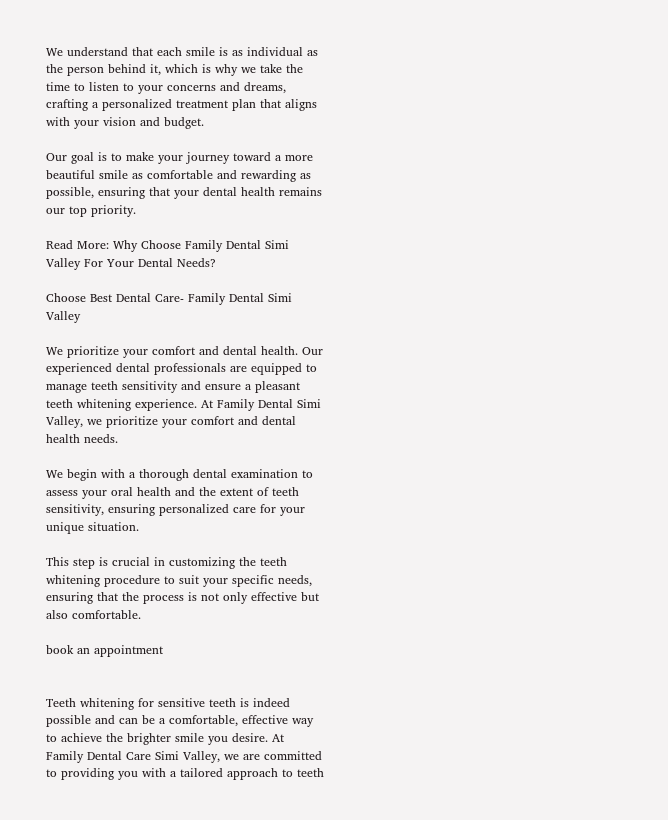We understand that each smile is as individual as the person behind it, which is why we take the time to listen to your concerns and dreams, crafting a personalized treatment plan that aligns with your vision and budget.

Our goal is to make your journey toward a more beautiful smile as comfortable and rewarding as possible, ensuring that your dental health remains our top priority.

Read More: Why Choose Family Dental Simi Valley For Your Dental Needs?

Choose Best Dental Care- Family Dental Simi Valley

We prioritize your comfort and dental health. Our experienced dental professionals are equipped to manage teeth sensitivity and ensure a pleasant teeth whitening experience. At Family Dental Simi Valley, we prioritize your comfort and dental health needs.

We begin with a thorough dental examination to assess your oral health and the extent of teeth sensitivity, ensuring personalized care for your unique situation.

This step is crucial in customizing the teeth whitening procedure to suit your specific needs, ensuring that the process is not only effective but also comfortable.

book an appointment


Teeth whitening for sensitive teeth is indeed possible and can be a comfortable, effective way to achieve the brighter smile you desire. At Family Dental Care Simi Valley, we are committed to providing you with a tailored approach to teeth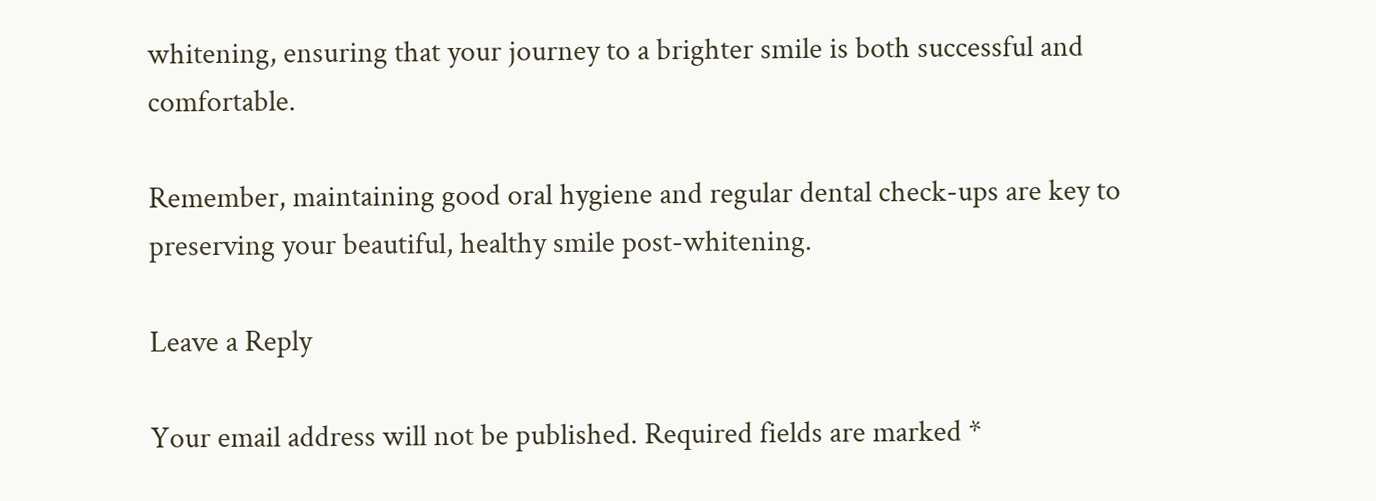whitening, ensuring that your journey to a brighter smile is both successful and comfortable.

Remember, maintaining good oral hygiene and regular dental check-ups are key to preserving your beautiful, healthy smile post-whitening.

Leave a Reply

Your email address will not be published. Required fields are marked *